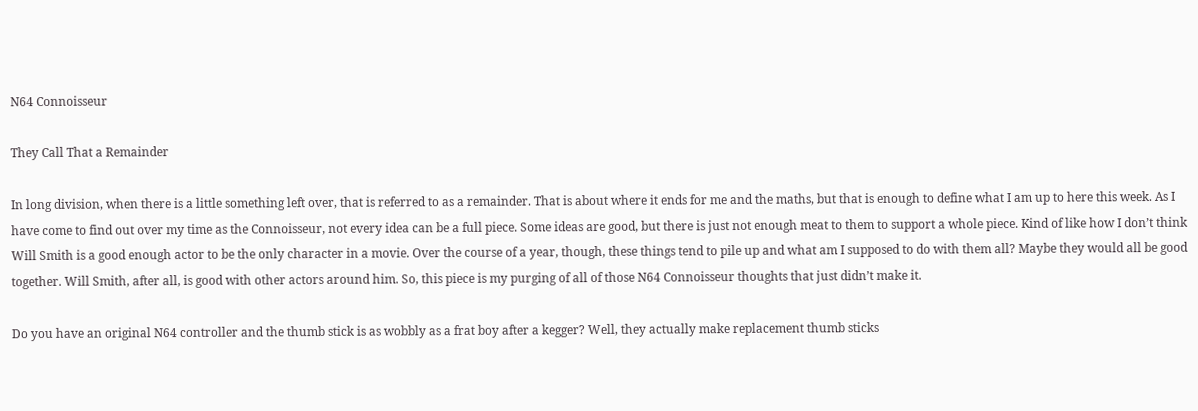N64 Connoisseur

They Call That a Remainder

In long division, when there is a little something left over, that is referred to as a remainder. That is about where it ends for me and the maths, but that is enough to define what I am up to here this week. As I have come to find out over my time as the Connoisseur, not every idea can be a full piece. Some ideas are good, but there is just not enough meat to them to support a whole piece. Kind of like how I don’t think Will Smith is a good enough actor to be the only character in a movie. Over the course of a year, though, these things tend to pile up and what am I supposed to do with them all? Maybe they would all be good together. Will Smith, after all, is good with other actors around him. So, this piece is my purging of all of those N64 Connoisseur thoughts that just didn’t make it.

Do you have an original N64 controller and the thumb stick is as wobbly as a frat boy after a kegger? Well, they actually make replacement thumb sticks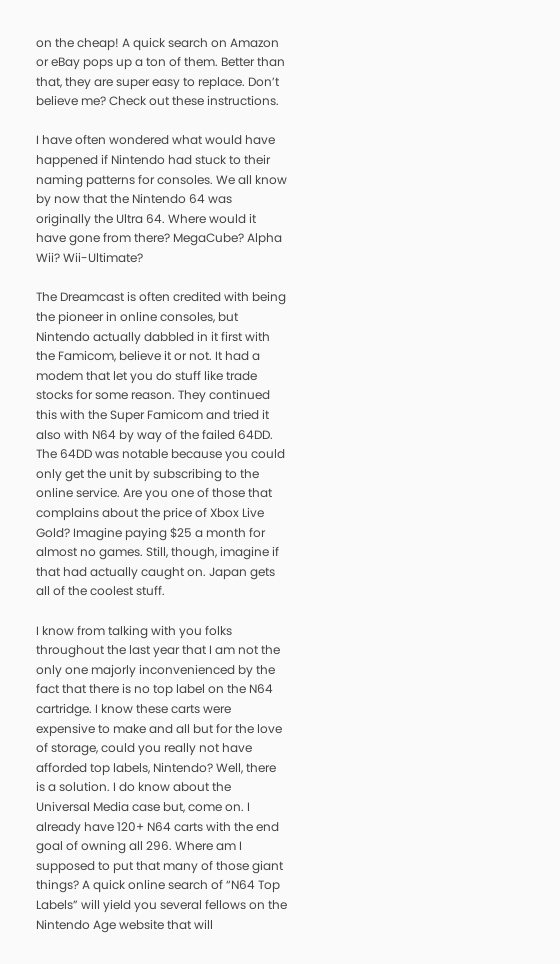on the cheap! A quick search on Amazon or eBay pops up a ton of them. Better than that, they are super easy to replace. Don’t believe me? Check out these instructions.

I have often wondered what would have happened if Nintendo had stuck to their naming patterns for consoles. We all know by now that the Nintendo 64 was originally the Ultra 64. Where would it have gone from there? MegaCube? Alpha Wii? Wii-Ultimate?

The Dreamcast is often credited with being the pioneer in online consoles, but Nintendo actually dabbled in it first with the Famicom, believe it or not. It had a modem that let you do stuff like trade stocks for some reason. They continued this with the Super Famicom and tried it also with N64 by way of the failed 64DD. The 64DD was notable because you could only get the unit by subscribing to the online service. Are you one of those that complains about the price of Xbox Live Gold? Imagine paying $25 a month for almost no games. Still, though, imagine if that had actually caught on. Japan gets all of the coolest stuff.

I know from talking with you folks throughout the last year that I am not the only one majorly inconvenienced by the fact that there is no top label on the N64 cartridge. I know these carts were expensive to make and all but for the love of storage, could you really not have afforded top labels, Nintendo? Well, there is a solution. I do know about the Universal Media case but, come on. I already have 120+ N64 carts with the end goal of owning all 296. Where am I supposed to put that many of those giant things? A quick online search of “N64 Top Labels” will yield you several fellows on the Nintendo Age website that will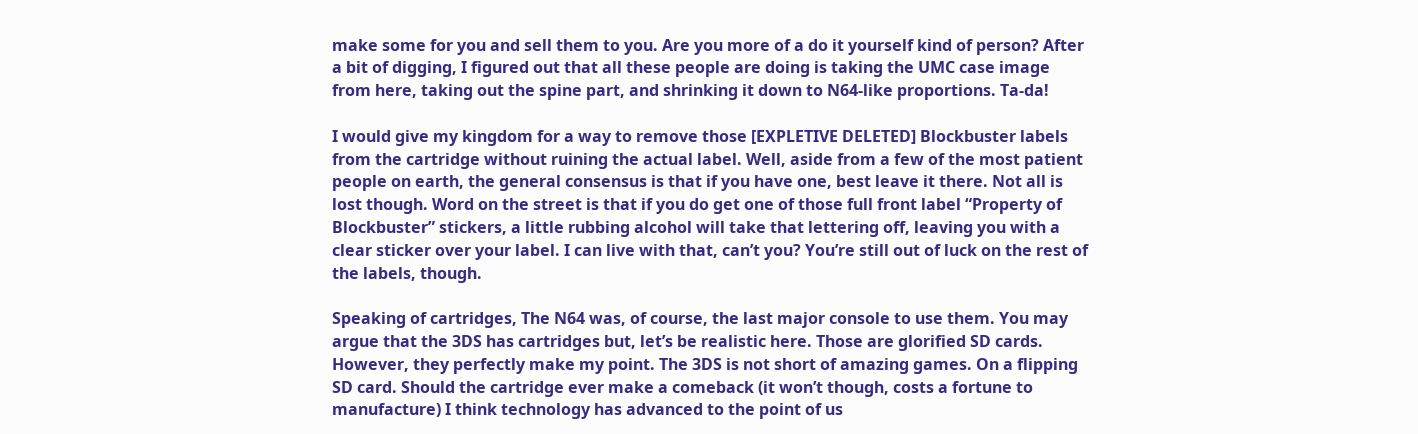make some for you and sell them to you. Are you more of a do it yourself kind of person? After a bit of digging, I figured out that all these people are doing is taking the UMC case image from here, taking out the spine part, and shrinking it down to N64-like proportions. Ta-da!

I would give my kingdom for a way to remove those [EXPLETIVE DELETED] Blockbuster labels from the cartridge without ruining the actual label. Well, aside from a few of the most patient people on earth, the general consensus is that if you have one, best leave it there. Not all is lost though. Word on the street is that if you do get one of those full front label “Property of Blockbuster” stickers, a little rubbing alcohol will take that lettering off, leaving you with a clear sticker over your label. I can live with that, can’t you? You’re still out of luck on the rest of the labels, though.

Speaking of cartridges, The N64 was, of course, the last major console to use them. You may argue that the 3DS has cartridges but, let’s be realistic here. Those are glorified SD cards. However, they perfectly make my point. The 3DS is not short of amazing games. On a flipping SD card. Should the cartridge ever make a comeback (it won’t though, costs a fortune to manufacture) I think technology has advanced to the point of us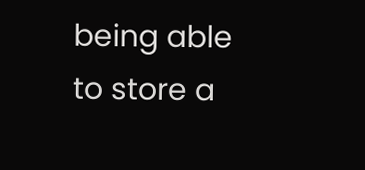being able to store a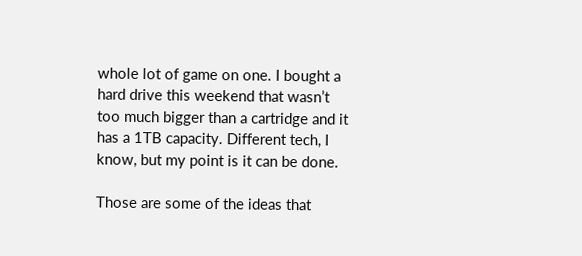whole lot of game on one. I bought a hard drive this weekend that wasn’t too much bigger than a cartridge and it has a 1TB capacity. Different tech, I know, but my point is it can be done.

Those are some of the ideas that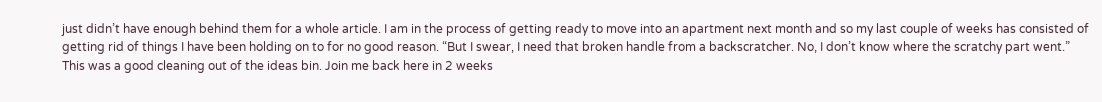just didn’t have enough behind them for a whole article. I am in the process of getting ready to move into an apartment next month and so my last couple of weeks has consisted of getting rid of things I have been holding on to for no good reason. “But I swear, I need that broken handle from a backscratcher. No, I don’t know where the scratchy part went.” This was a good cleaning out of the ideas bin. Join me back here in 2 weeks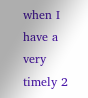when I have a very timely 2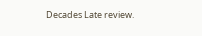Decades Late review.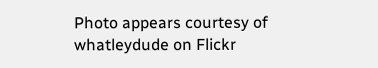Photo appears courtesy of whatleydude on Flickr